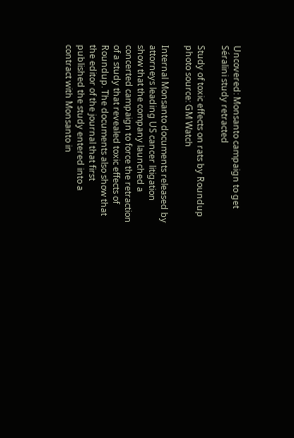Uncovered: Monsanto campaign to get Séralini study retracted

Study of toxic effects on rats by Roundup
photo source: GM Watch

Internal Monsanto documents released by attorneys leading US cancer litigation show that the company launched a concerted campaign to force the retraction of a study that revealed toxic effects of Roundup. The documents also show that the editor of the journal that first published the study entered into a contract with Monsanto in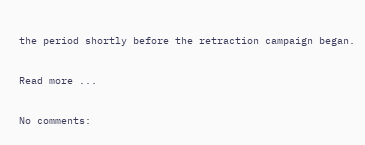the period shortly before the retraction campaign began.

Read more ...

No comments: